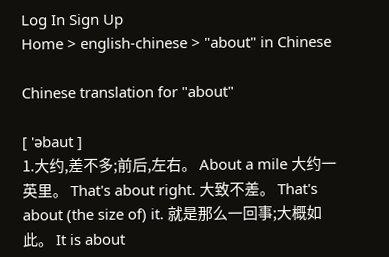Log In Sign Up
Home > english-chinese > "about" in Chinese

Chinese translation for "about"

[ 'əbaut ]
1.大约,差不多;前后,左右。 About a mile 大约一英里。 That's about right. 大致不差。 That's about (the size of) it. 就是那么一回事;大概如此。 It is about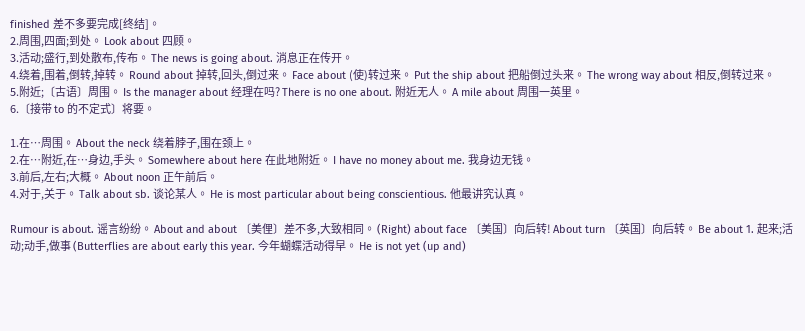finished 差不多要完成[终结]。
2.周围,四面;到处。 Look about 四顾。
3.活动;盛行,到处散布,传布。 The news is going about. 消息正在传开。
4.绕着,围着,倒转,掉转。 Round about 掉转,回头,倒过来。 Face about (使)转过来。 Put the ship about 把船倒过头来。 The wrong way about 相反,倒转过来。
5.附近;〔古语〕周围。 Is the manager about 经理在吗? There is no one about. 附近无人。 A mile about 周围一英里。
6.〔接带 to 的不定式〕将要。

1.在…周围。 About the neck 绕着脖子,围在颈上。
2.在…附近,在…身边,手头。 Somewhere about here 在此地附近。 I have no money about me. 我身边无钱。
3.前后,左右;大概。 About noon 正午前后。
4.对于,关于。 Talk about sb. 谈论某人。 He is most particular about being conscientious. 他最讲究认真。

Rumour is about. 谣言纷纷。 About and about 〔美俚〕差不多,大致相同。 (Right) about face 〔美国〕向后转! About turn 〔英国〕向后转。 Be about 1. 起来;活动;动手,做事 (Butterflies are about early this year. 今年蝴蝶活动得早。 He is not yet (up and)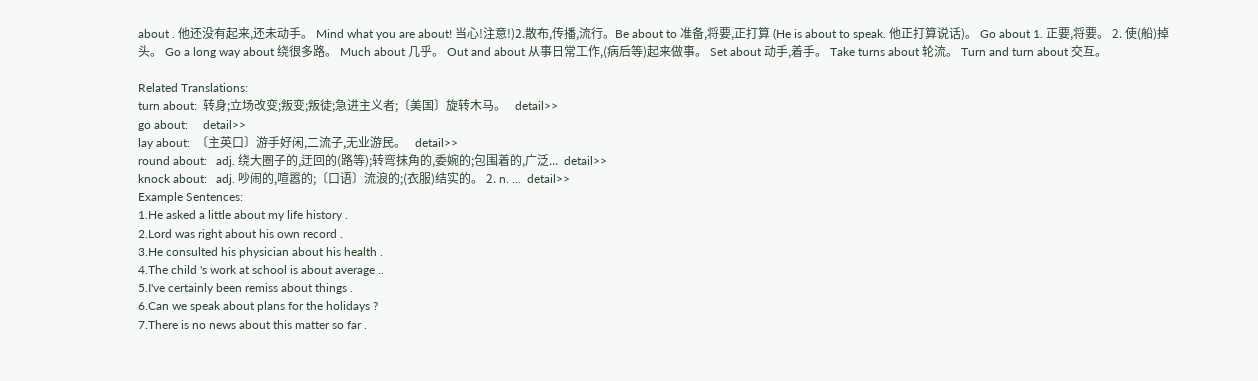about . 他还没有起来,还未动手。 Mind what you are about! 当心!注意!)2.散布,传播,流行。Be about to 准备,将要,正打算 (He is about to speak. 他正打算说话)。 Go about 1. 正要,将要。 2. 使(船)掉头。 Go a long way about 绕很多路。 Much about 几乎。 Out and about 从事日常工作,(病后等)起来做事。 Set about 动手,着手。 Take turns about 轮流。 Turn and turn about 交互。

Related Translations:
turn about:  转身;立场改变;叛变;叛徒;急进主义者;〔美国〕旋转木马。   detail>>
go about:     detail>>
lay about:  〔主英口〕游手好闲,二流子,无业游民。   detail>>
round about:   adj. 绕大圈子的,迂回的(路等);转弯抹角的,委婉的;包围着的,广泛...  detail>>
knock about:   adj. 吵闹的,喧嚣的;〔口语〕流浪的;(衣服)结实的。 2. n. ...  detail>>
Example Sentences:
1.He asked a little about my life history .
2.Lord was right about his own record .
3.He consulted his physician about his health .
4.The child 's work at school is about average ..
5.I've certainly been remiss about things .
6.Can we speak about plans for the holidays ?
7.There is no news about this matter so far .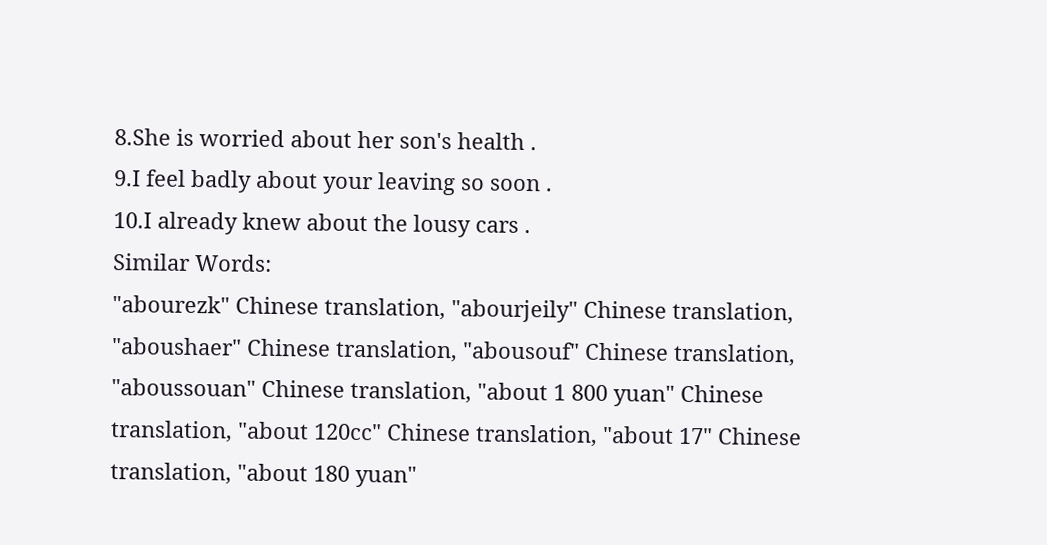8.She is worried about her son's health .
9.I feel badly about your leaving so soon .
10.I already knew about the lousy cars .
Similar Words:
"abourezk" Chinese translation, "abourjeily" Chinese translation, "aboushaer" Chinese translation, "abousouf" Chinese translation, "aboussouan" Chinese translation, "about 1 800 yuan" Chinese translation, "about 120cc" Chinese translation, "about 17" Chinese translation, "about 180 yuan"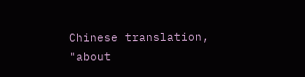Chinese translation, "about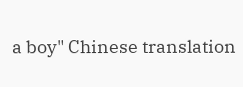a boy" Chinese translation